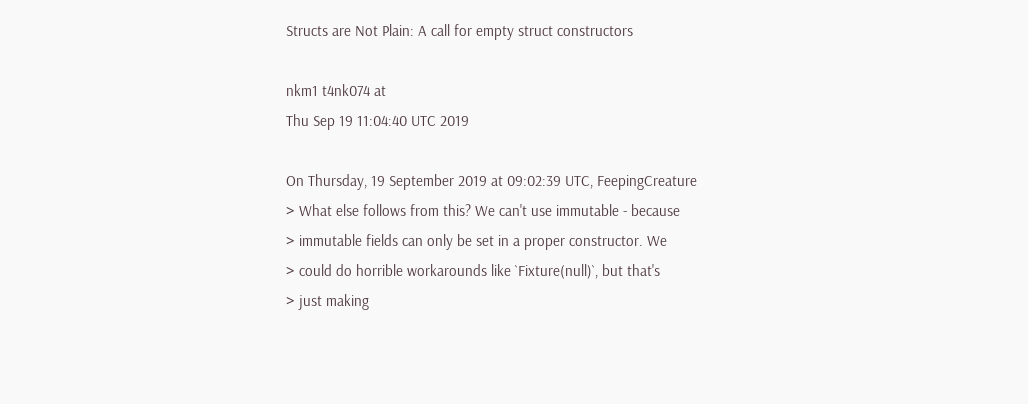Structs are Not Plain: A call for empty struct constructors

nkm1 t4nk074 at
Thu Sep 19 11:04:40 UTC 2019

On Thursday, 19 September 2019 at 09:02:39 UTC, FeepingCreature
> What else follows from this? We can't use immutable - because
> immutable fields can only be set in a proper constructor. We
> could do horrible workarounds like `Fixture(null)`, but that's
> just making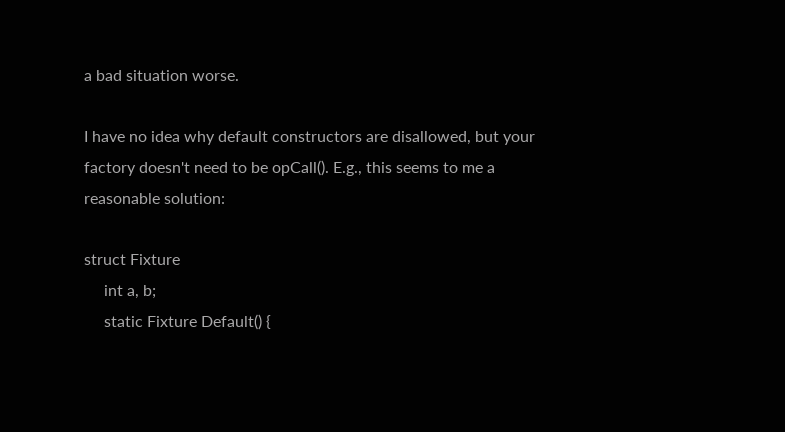a bad situation worse.

I have no idea why default constructors are disallowed, but your
factory doesn't need to be opCall(). E.g., this seems to me a
reasonable solution:

struct Fixture
     int a, b;
     static Fixture Default() {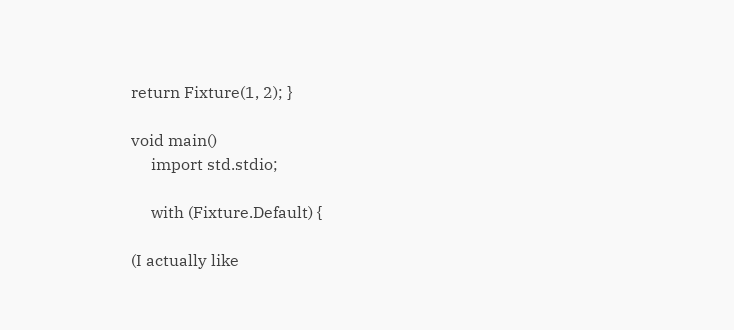return Fixture(1, 2); }

void main()
     import std.stdio;

     with (Fixture.Default) {

(I actually like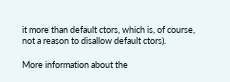it more than default ctors, which is, of course,
not a reason to disallow default ctors).

More information about the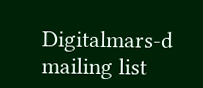Digitalmars-d mailing list